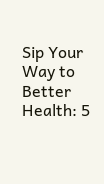Sip Your Way to Better Health: 5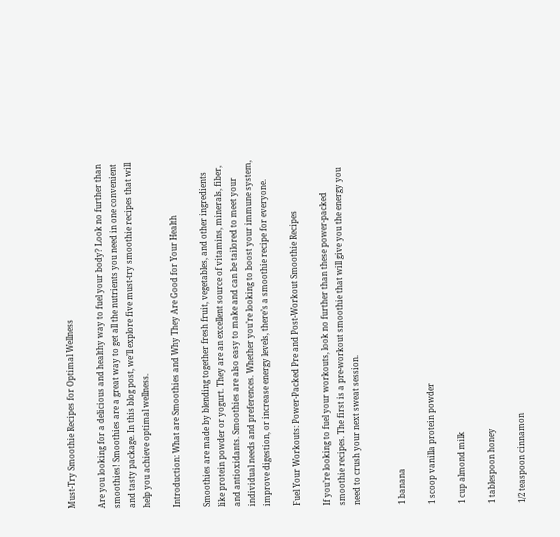Must-Try Smoothie Recipes for Optimal Wellness

Are you looking for a delicious and healthy way to fuel your body? Look no further than smoothies! Smoothies are a great way to get all the nutrients you need in one convenient and tasty package. In this blog post, we’ll explore five must-try smoothie recipes that will help you achieve optimal wellness.

Introduction: What are Smoothies and Why They Are Good for Your Health

Smoothies are made by blending together fresh fruit, vegetables, and other ingredients like protein powder or yogurt. They are an excellent source of vitamins, minerals, fiber, and antioxidants. Smoothies are also easy to make and can be tailored to meet your individual needs and preferences. Whether you’re looking to boost your immune system, improve digestion, or increase energy levels, there’s a smoothie recipe for everyone.

Fuel Your Workouts: Power-Packed Pre and Post-Workout Smoothie Recipes

If you’re looking to fuel your workouts, look no further than these power-packed smoothie recipes. The first is a pre-workout smoothie that will give you the energy you need to crush your next sweat session.


1 banana

1 scoop vanilla protein powder

1 cup almond milk

1 tablespoon honey

1/2 teaspoon cinnamon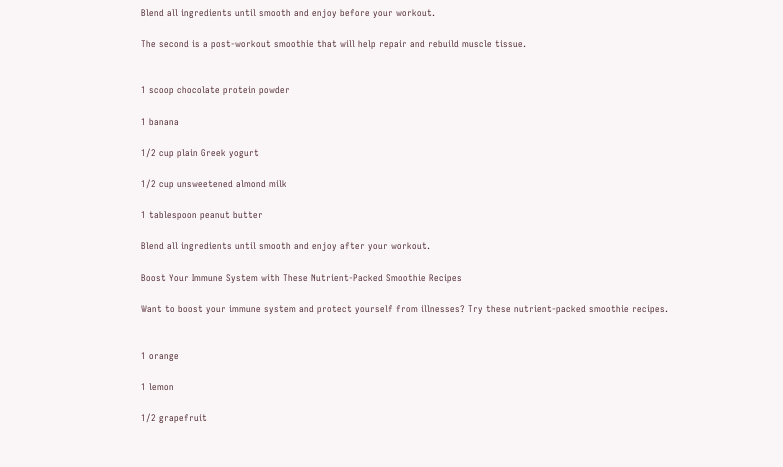Blend all ingredients until smooth and enjoy before your workout.

The second is a post-workout smoothie that will help repair and rebuild muscle tissue.


1 scoop chocolate protein powder

1 banana

1/2 cup plain Greek yogurt

1/2 cup unsweetened almond milk

1 tablespoon peanut butter

Blend all ingredients until smooth and enjoy after your workout.

Boost Your Immune System with These Nutrient-Packed Smoothie Recipes

Want to boost your immune system and protect yourself from illnesses? Try these nutrient-packed smoothie recipes.


1 orange

1 lemon

1/2 grapefruit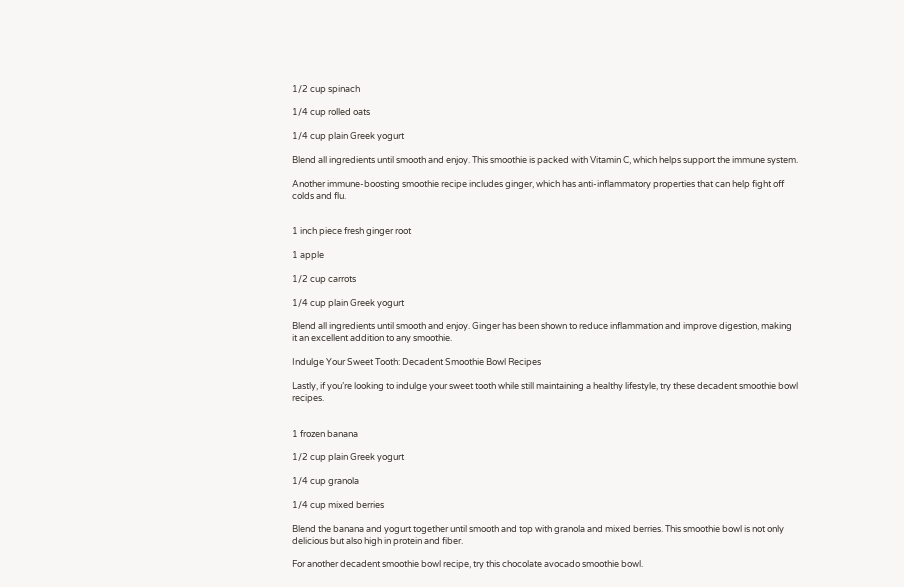1/2 cup spinach

1/4 cup rolled oats

1/4 cup plain Greek yogurt

Blend all ingredients until smooth and enjoy. This smoothie is packed with Vitamin C, which helps support the immune system.

Another immune-boosting smoothie recipe includes ginger, which has anti-inflammatory properties that can help fight off colds and flu.


1 inch piece fresh ginger root

1 apple

1/2 cup carrots

1/4 cup plain Greek yogurt

Blend all ingredients until smooth and enjoy. Ginger has been shown to reduce inflammation and improve digestion, making it an excellent addition to any smoothie.

Indulge Your Sweet Tooth: Decadent Smoothie Bowl Recipes

Lastly, if you’re looking to indulge your sweet tooth while still maintaining a healthy lifestyle, try these decadent smoothie bowl recipes.


1 frozen banana

1/2 cup plain Greek yogurt

1/4 cup granola

1/4 cup mixed berries

Blend the banana and yogurt together until smooth and top with granola and mixed berries. This smoothie bowl is not only delicious but also high in protein and fiber.

For another decadent smoothie bowl recipe, try this chocolate avocado smoothie bowl.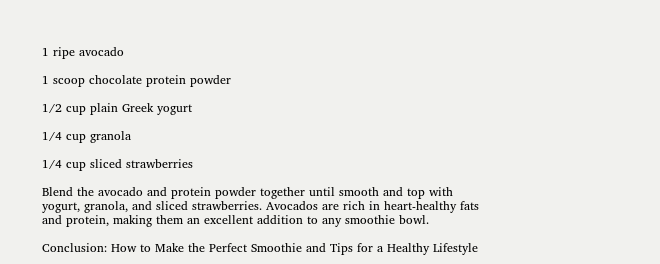1 ripe avocado

1 scoop chocolate protein powder

1/2 cup plain Greek yogurt

1/4 cup granola

1/4 cup sliced strawberries

Blend the avocado and protein powder together until smooth and top with yogurt, granola, and sliced strawberries. Avocados are rich in heart-healthy fats and protein, making them an excellent addition to any smoothie bowl.

Conclusion: How to Make the Perfect Smoothie and Tips for a Healthy Lifestyle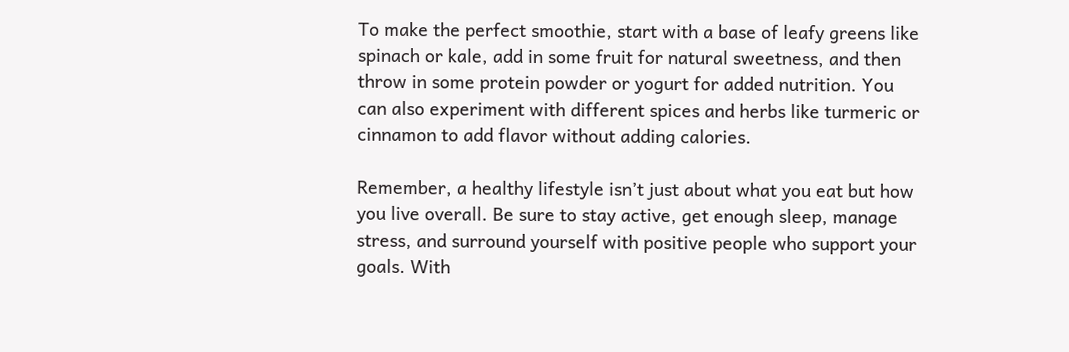To make the perfect smoothie, start with a base of leafy greens like spinach or kale, add in some fruit for natural sweetness, and then throw in some protein powder or yogurt for added nutrition. You can also experiment with different spices and herbs like turmeric or cinnamon to add flavor without adding calories.

Remember, a healthy lifestyle isn’t just about what you eat but how you live overall. Be sure to stay active, get enough sleep, manage stress, and surround yourself with positive people who support your goals. With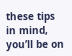these tips in mind, you’ll be on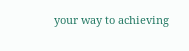your way to achieving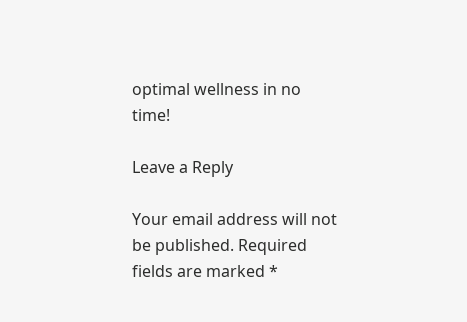optimal wellness in no time!

Leave a Reply

Your email address will not be published. Required fields are marked *